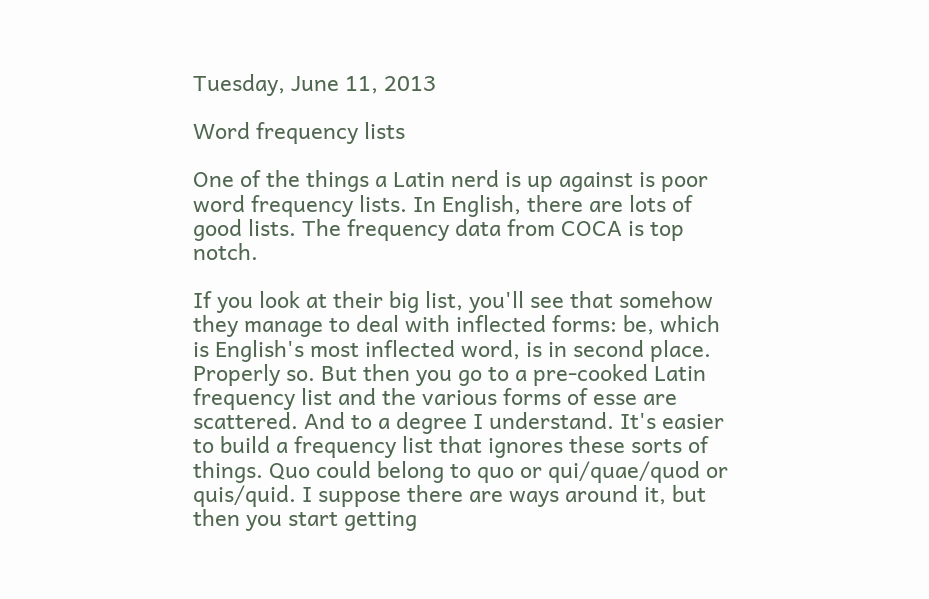Tuesday, June 11, 2013

Word frequency lists

One of the things a Latin nerd is up against is poor word frequency lists. In English, there are lots of good lists. The frequency data from COCA is top notch.

If you look at their big list, you'll see that somehow they manage to deal with inflected forms: be, which is English's most inflected word, is in second place. Properly so. But then you go to a pre-cooked Latin frequency list and the various forms of esse are scattered. And to a degree I understand. It's easier to build a frequency list that ignores these sorts of things. Quo could belong to quo or qui/quae/quod or quis/quid. I suppose there are ways around it, but then you start getting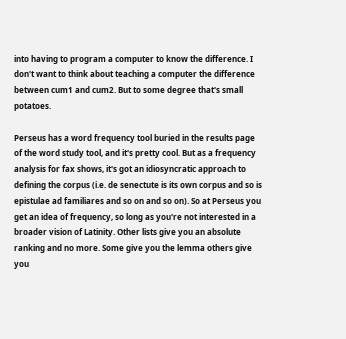into having to program a computer to know the difference. I don't want to think about teaching a computer the difference between cum1 and cum2. But to some degree that's small potatoes.

Perseus has a word frequency tool buried in the results page of the word study tool, and it's pretty cool. But as a frequency analysis for fax shows, it's got an idiosyncratic approach to defining the corpus (i.e. de senectute is its own corpus and so is epistulae ad familiares and so on and so on). So at Perseus you get an idea of frequency, so long as you're not interested in a broader vision of Latinity. Other lists give you an absolute ranking and no more. Some give you the lemma others give you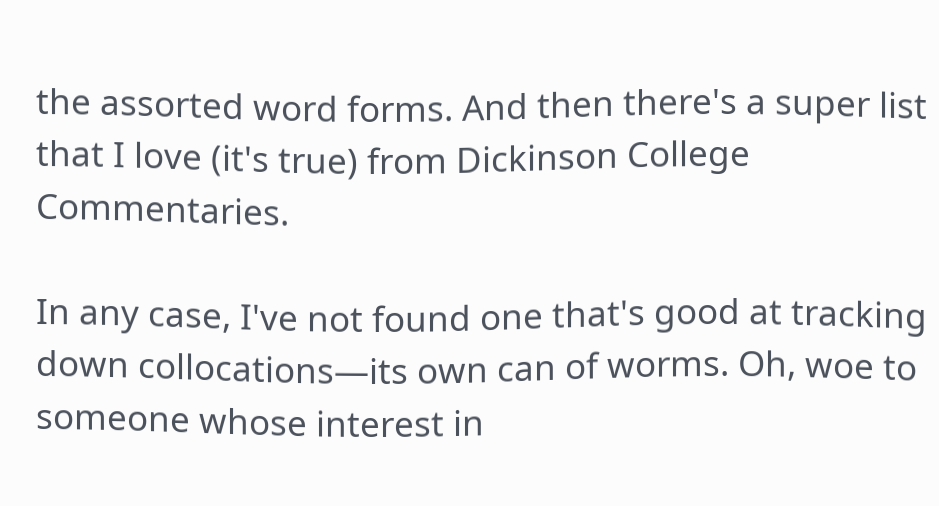the assorted word forms. And then there's a super list that I love (it's true) from Dickinson College Commentaries.

In any case, I've not found one that's good at tracking down collocations—its own can of worms. Oh, woe to someone whose interest in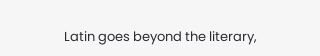Latin goes beyond the literary,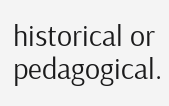historical or pedagogical.